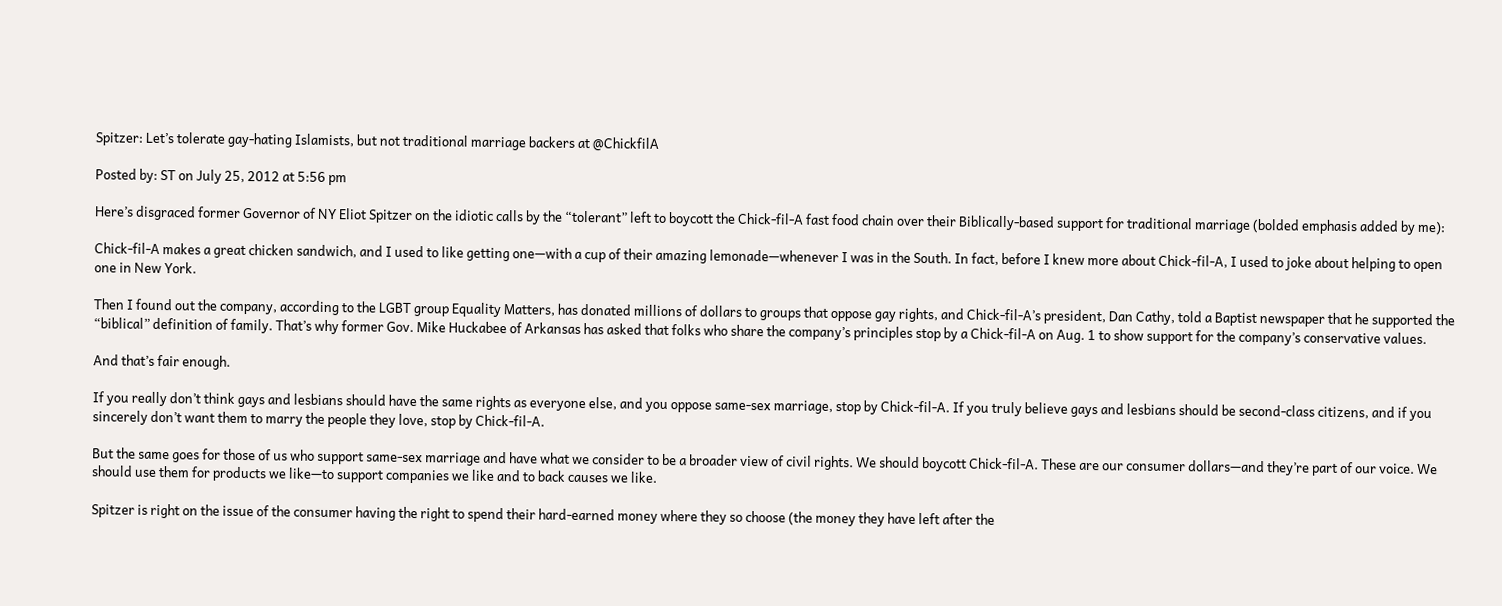Spitzer: Let’s tolerate gay-hating Islamists, but not traditional marriage backers at @ChickfilA

Posted by: ST on July 25, 2012 at 5:56 pm

Here’s disgraced former Governor of NY Eliot Spitzer on the idiotic calls by the “tolerant” left to boycott the Chick-fil-A fast food chain over their Biblically-based support for traditional marriage (bolded emphasis added by me):

Chick-fil-A makes a great chicken sandwich, and I used to like getting one—with a cup of their amazing lemonade—whenever I was in the South. In fact, before I knew more about Chick-fil-A, I used to joke about helping to open one in New York.

Then I found out the company, according to the LGBT group Equality Matters, has donated millions of dollars to groups that oppose gay rights, and Chick-fil-A’s president, Dan Cathy, told a Baptist newspaper that he supported the “biblical” definition of family. That’s why former Gov. Mike Huckabee of Arkansas has asked that folks who share the company’s principles stop by a Chick-fil-A on Aug. 1 to show support for the company’s conservative values.

And that’s fair enough.

If you really don’t think gays and lesbians should have the same rights as everyone else, and you oppose same-sex marriage, stop by Chick-fil-A. If you truly believe gays and lesbians should be second-class citizens, and if you sincerely don’t want them to marry the people they love, stop by Chick-fil-A.

But the same goes for those of us who support same-sex marriage and have what we consider to be a broader view of civil rights. We should boycott Chick-fil-A. These are our consumer dollars—and they’re part of our voice. We should use them for products we like—to support companies we like and to back causes we like.

Spitzer is right on the issue of the consumer having the right to spend their hard-earned money where they so choose (the money they have left after the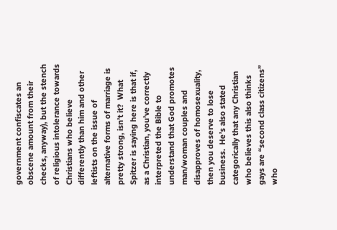government confiscates an obscene amount from their checks, anyway), but the stench of religious intolerance towards Christians who believe differently than him and other leftists on the issue of alternative forms of marriage is pretty strong, isn’t it?  What Spitzer is saying here is that if, as a Christian, you’ve correctly interpreted the Bible to understand that God promotes  man/woman couples and disapproves of homosexuality, then you deserve to lose business.  He’s also stated categorically that any Christian who believes this also thinks gays are “second class citizens” who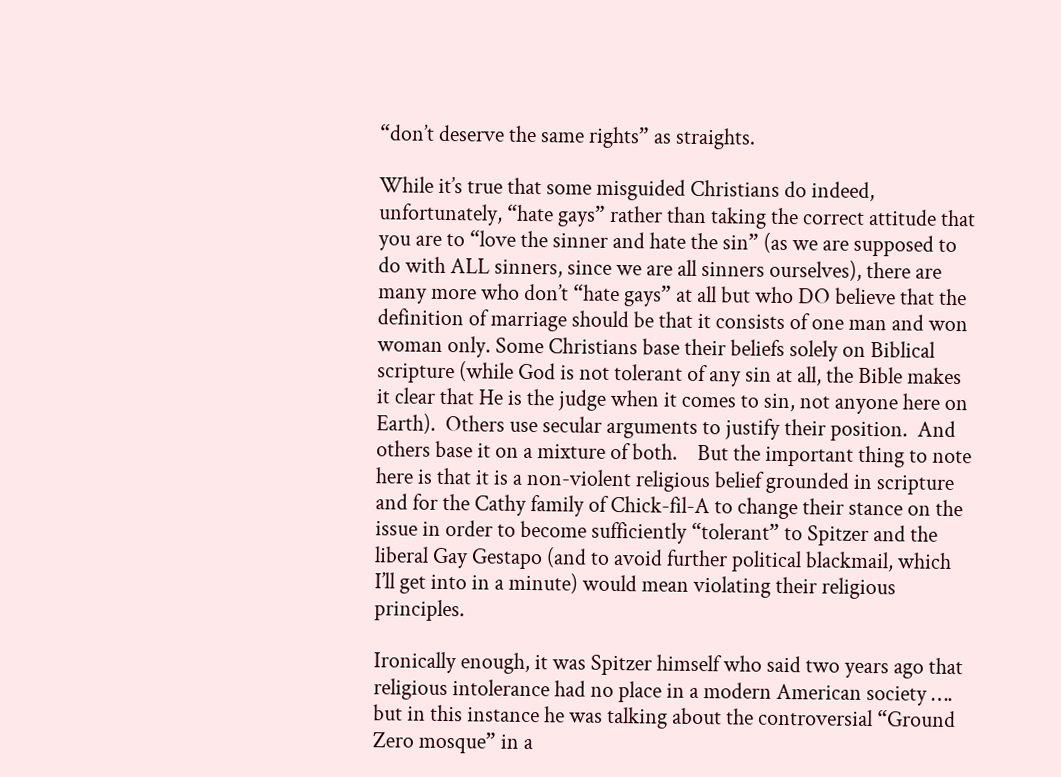“don’t deserve the same rights” as straights.

While it’s true that some misguided Christians do indeed, unfortunately, “hate gays” rather than taking the correct attitude that you are to “love the sinner and hate the sin” (as we are supposed to do with ALL sinners, since we are all sinners ourselves), there are many more who don’t “hate gays” at all but who DO believe that the definition of marriage should be that it consists of one man and won woman only. Some Christians base their beliefs solely on Biblical scripture (while God is not tolerant of any sin at all, the Bible makes it clear that He is the judge when it comes to sin, not anyone here on Earth).  Others use secular arguments to justify their position.  And others base it on a mixture of both.    But the important thing to note here is that it is a non-violent religious belief grounded in scripture and for the Cathy family of Chick-fil-A to change their stance on the issue in order to become sufficiently “tolerant” to Spitzer and the liberal Gay Gestapo (and to avoid further political blackmail, which I’ll get into in a minute) would mean violating their religious principles.

Ironically enough, it was Spitzer himself who said two years ago that religious intolerance had no place in a modern American society …. but in this instance he was talking about the controversial “Ground Zero mosque” in a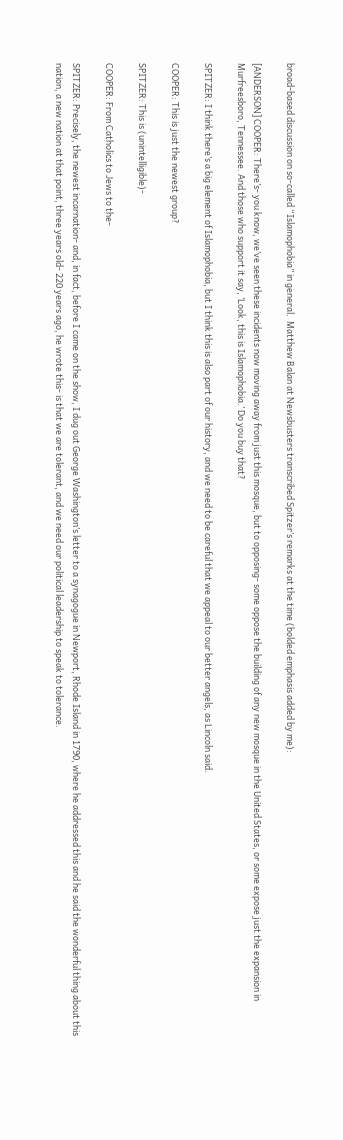broad-based discussion on so-called “Islamophobia” in general.  Matthew Balan at Newsbusters transcribed Spitzer’s remarks at the time (bolded emphasis added by me):

[ANDERSON] COOPER: There’s- you know, we’ve seen these incidents now moving away from just this mosque, but to opposing- some oppose the building of any new mosque in the United States, or some expose just the expansion in Murfreesboro, Tennessee. And those who support it say, ‘Look, this is Islamophobia.’ Do you buy that?

SPITZER: I think there’s a big element of Islamophobia, but I think this is also part of our history, and we need to be careful that we appeal to our better angels, as Lincoln said.

COOPER: This is just the newest group?

SPITZER: This is (unintelligible)-

COOPER: From Catholics to Jews to the-

SPITZER: Precisely, the newest incarnation- and, in fact, before I came on the show, I dug out George Washington’s letter to a synagogue in Newport, Rhode Island in 1790, where he addressed this and he said the wonderful thing about this nation, a new nation at that point, three years old- 220 years ago, he wrote this- is that we are tolerant, and we need our political leadership to speak to tolerance.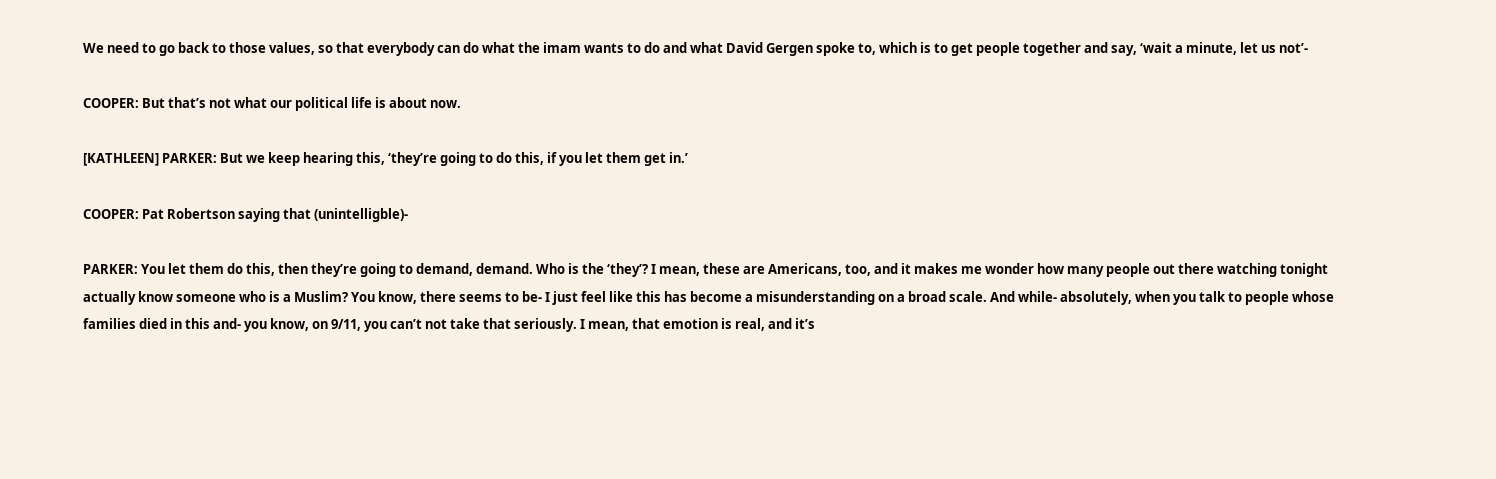We need to go back to those values, so that everybody can do what the imam wants to do and what David Gergen spoke to, which is to get people together and say, ‘wait a minute, let us not’-

COOPER: But that’s not what our political life is about now.

[KATHLEEN] PARKER: But we keep hearing this, ‘they’re going to do this, if you let them get in.’

COOPER: Pat Robertson saying that (unintelligble)-

PARKER: You let them do this, then they’re going to demand, demand. Who is the ‘they’? I mean, these are Americans, too, and it makes me wonder how many people out there watching tonight actually know someone who is a Muslim? You know, there seems to be- I just feel like this has become a misunderstanding on a broad scale. And while- absolutely, when you talk to people whose families died in this and- you know, on 9/11, you can’t not take that seriously. I mean, that emotion is real, and it’s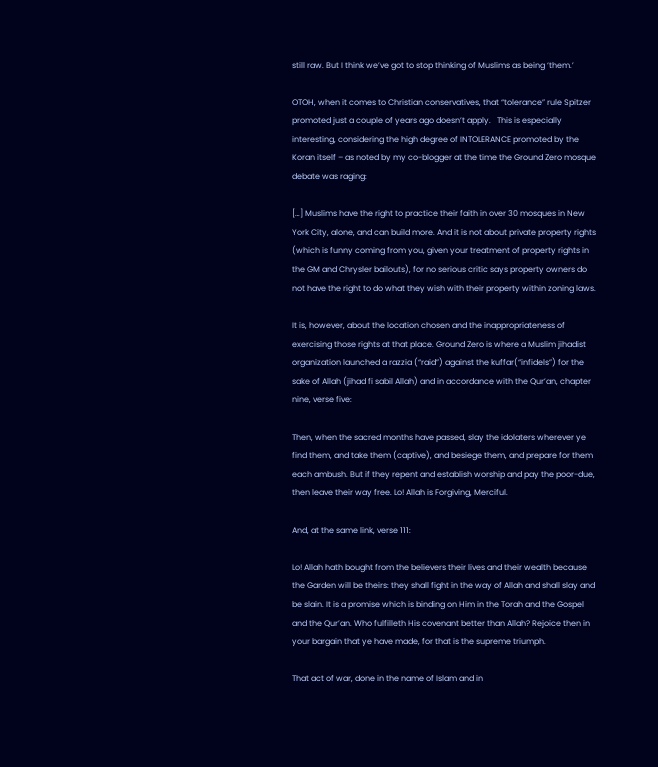still raw. But I think we’ve got to stop thinking of Muslims as being ‘them.’

OTOH, when it comes to Christian conservatives, that “tolerance” rule Spitzer promoted just a couple of years ago doesn’t apply.   This is especially interesting, considering the high degree of INTOLERANCE promoted by the Koran itself – as noted by my co-blogger at the time the Ground Zero mosque debate was raging:

[…] Muslims have the right to practice their faith in over 30 mosques in New York City, alone, and can build more. And it is not about private property rights (which is funny coming from you, given your treatment of property rights in the GM and Chrysler bailouts), for no serious critic says property owners do not have the right to do what they wish with their property within zoning laws.

It is, however, about the location chosen and the inappropriateness of exercising those rights at that place. Ground Zero is where a Muslim jihadist organization launched a razzia (“raid”) against the kuffar(“infidels”) for the sake of Allah (jihad fi sabil Allah) and in accordance with the Qur’an, chapter nine, verse five:

Then, when the sacred months have passed, slay the idolaters wherever ye find them, and take them (captive), and besiege them, and prepare for them each ambush. But if they repent and establish worship and pay the poor-due, then leave their way free. Lo! Allah is Forgiving, Merciful.

And, at the same link, verse 111:

Lo! Allah hath bought from the believers their lives and their wealth because the Garden will be theirs: they shall fight in the way of Allah and shall slay and be slain. It is a promise which is binding on Him in the Torah and the Gospel and the Qur’an. Who fulfilleth His covenant better than Allah? Rejoice then in your bargain that ye have made, for that is the supreme triumph.

That act of war, done in the name of Islam and in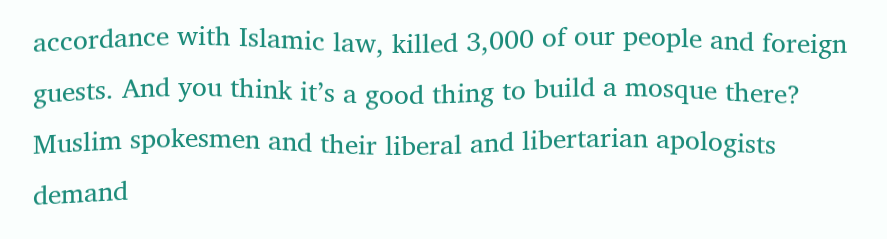accordance with Islamic law, killed 3,000 of our people and foreign guests. And you think it’s a good thing to build a mosque there? Muslim spokesmen and their liberal and libertarian apologists demand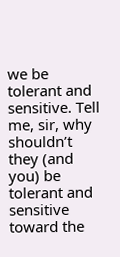we be tolerant and sensitive. Tell me, sir, why shouldn’t they (and you) be tolerant and sensitive toward the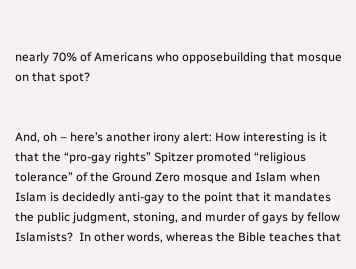nearly 70% of Americans who opposebuilding that mosque on that spot?


And, oh – here’s another irony alert: How interesting is it that the “pro-gay rights” Spitzer promoted “religious tolerance” of the Ground Zero mosque and Islam when Islam is decidedly anti-gay to the point that it mandates the public judgment, stoning, and murder of gays by fellow Islamists?  In other words, whereas the Bible teaches that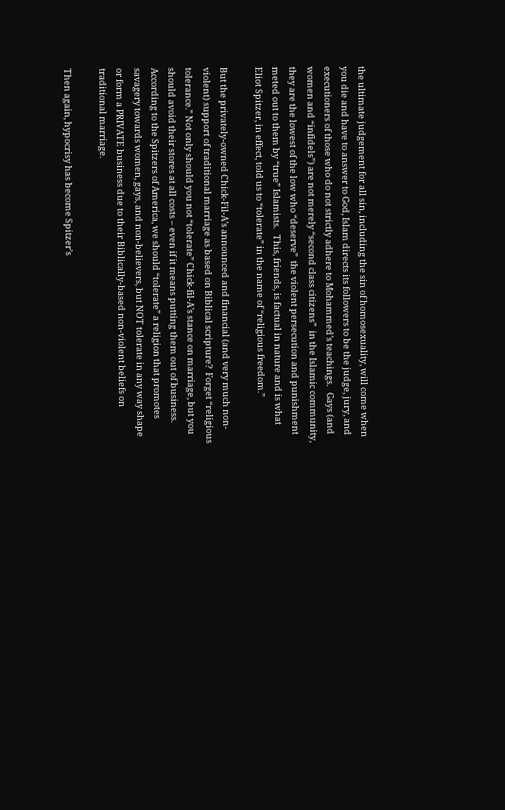the ultimate judgement for all sin, including the sin of homosexuality, will come when you die and have to answer to God, Islam directs its followers to be the judge, jury, and executioners of those who do not strictly adhere to Mohammed’s teachings.   Gays (and women and “infidels”) are not merely “second class citizens”  in the Islamic community, they are the lowest of the low who “deserve”  the violent persecution and punishment meted out to them by “true” Islamists.   This, friends, is factual in nature and is what Eliot Spitzer, in effect, told us to “tolerate” in the name of “religious freedom.”

But the privately-owned Chick-Fil-A’s announced and financial (and very much non-violent) support of traditional marriage as based on Biblical scripture?  Forget “religious tolerance.” Not only should you not “tolerate” Chick-fil-A’s stance on marriage, but you should avoid their stores at all costs – even if it means putting them out of business.  According to the Spitzers of America, we should “tolerate” a religion that promotes savagery towards women, gays, and non-believers, but NOT tolerate in any way shape or form a PRIVATE business due to their Biblically-based non-violent beliefs on traditional marriage.

Then again, hypocrisy has become Spitzer’s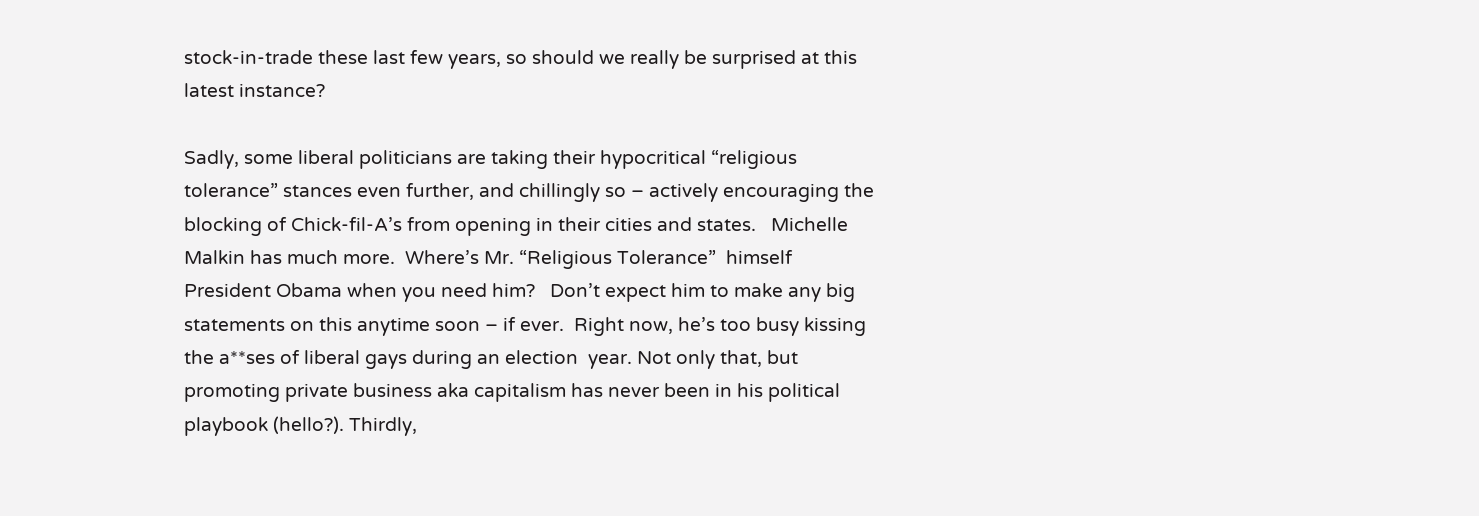stock-in-trade these last few years, so should we really be surprised at this latest instance?

Sadly, some liberal politicians are taking their hypocritical “religious tolerance” stances even further, and chillingly so – actively encouraging the blocking of Chick-fil-A’s from opening in their cities and states.   Michelle Malkin has much more.  Where’s Mr. “Religious Tolerance”  himself President Obama when you need him?   Don’t expect him to make any big statements on this anytime soon – if ever.  Right now, he’s too busy kissing the a**ses of liberal gays during an election  year. Not only that, but promoting private business aka capitalism has never been in his political playbook (hello?). Thirdly,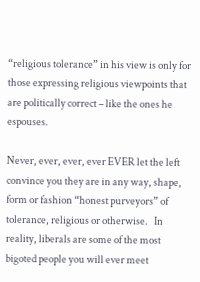“religious tolerance” in his view is only for those expressing religious viewpoints that are politically correct – like the ones he espouses.

Never, ever, ever, ever EVER let the left convince you they are in any way, shape, form or fashion “honest purveyors” of tolerance, religious or otherwise.   In reality, liberals are some of the most bigoted people you will ever meet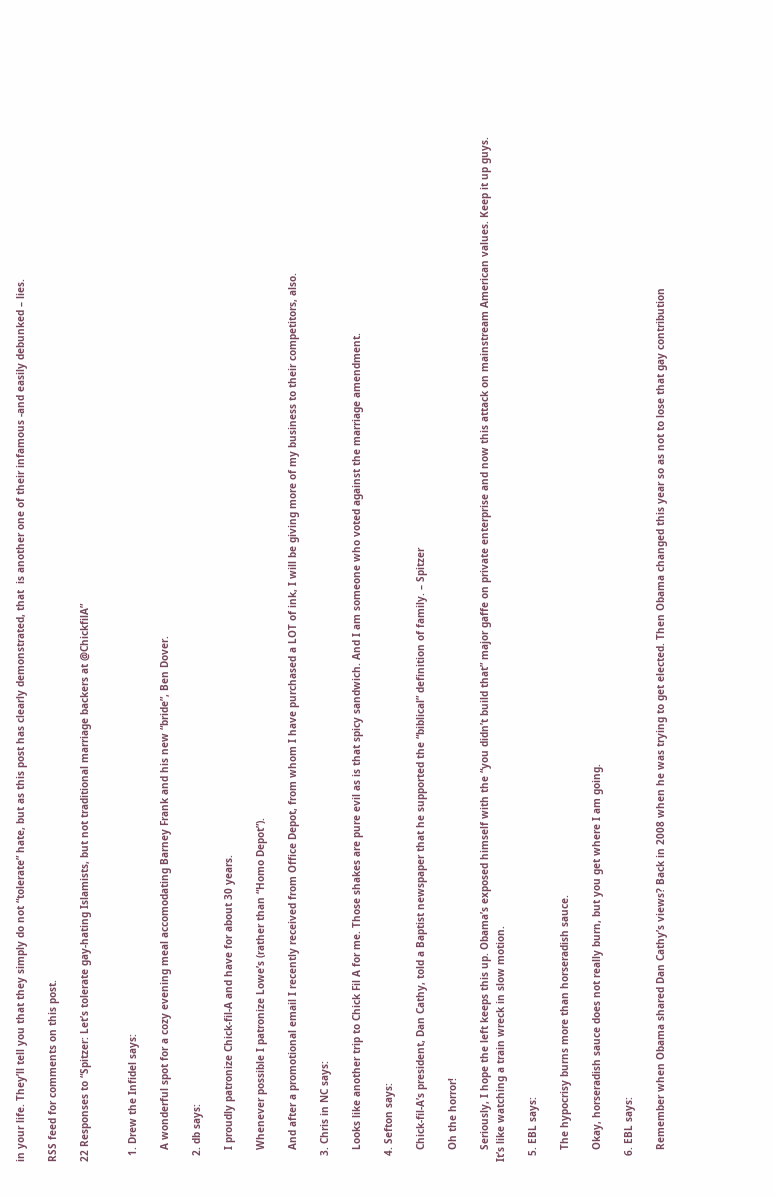in your life. They’ll tell you that they simply do not “tolerate” hate, but as this post has clearly demonstrated, that  is another one of their infamous -and easily debunked – lies.

RSS feed for comments on this post.

22 Responses to “Spitzer: Let’s tolerate gay-hating Islamists, but not traditional marriage backers at @ChickfilA”


  1. Drew the Infidel says:

    A wonderful spot for a cozy evening meal accomodating Barney Frank and his new “bride”, Ben Dover.

  2. db says:

    I proudly patronize Chick-fil-A and have for about 30 years.

    Whenever possible I patronize Lowe’s (rather than “Homo Depot”).

    And after a promotional email I recently received from Office Depot, from whom I have purchased a LOT of ink, I will be giving more of my business to their competitors, also.

  3. Chris in NC says:

    Looks like another trip to Chick Fil A for me. Those shakes are pure evil as is that spicy sandwich. And I am someone who voted against the marriage amendment.

  4. Sefton says:

    Chick-fil-A’s president, Dan Cathy, told a Baptist newspaper that he supported the “biblical” definition of family. – Spitzer

    Oh the horror!

    Seriously, I hope the left keeps this up. Obama’s exposed himself with the “you didn’t build that” major gaffe on private enterprise and now this attack on mainstream American values. Keep it up guys. It’s like watching a train wreck in slow motion.

  5. EBL says:

    The hypocrisy burns more than horseradish sauce.

    Okay, horseradish sauce does not really burn, but you get where I am going.

  6. EBL says:

    Remember when Obama shared Dan Cathy’s views? Back in 2008 when he was trying to get elected. Then Obama changed this year so as not to lose that gay contribution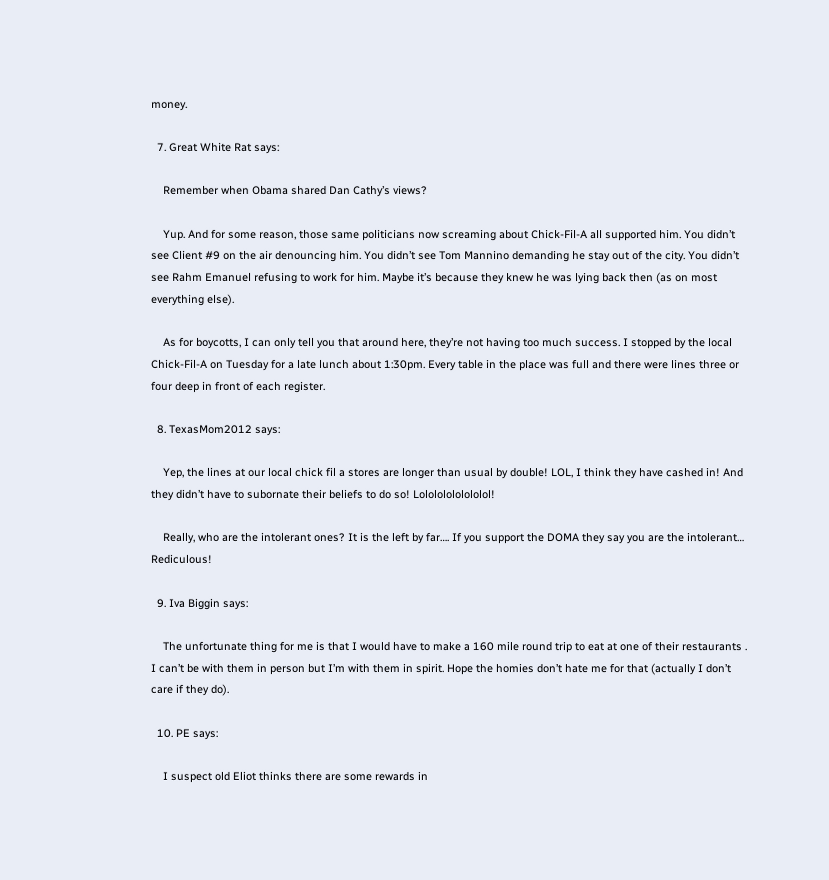money.

  7. Great White Rat says:

    Remember when Obama shared Dan Cathy’s views?

    Yup. And for some reason, those same politicians now screaming about Chick-Fil-A all supported him. You didn’t see Client #9 on the air denouncing him. You didn’t see Tom Mannino demanding he stay out of the city. You didn’t see Rahm Emanuel refusing to work for him. Maybe it’s because they knew he was lying back then (as on most everything else).

    As for boycotts, I can only tell you that around here, they’re not having too much success. I stopped by the local Chick-Fil-A on Tuesday for a late lunch about 1:30pm. Every table in the place was full and there were lines three or four deep in front of each register.

  8. TexasMom2012 says:

    Yep, the lines at our local chick fil a stores are longer than usual by double! LOL, I think they have cashed in! And they didn’t have to subornate their beliefs to do so! Lolololololololol!

    Really, who are the intolerant ones? It is the left by far…. If you support the DOMA they say you are the intolerant… Rediculous!

  9. Iva Biggin says:

    The unfortunate thing for me is that I would have to make a 160 mile round trip to eat at one of their restaurants . I can’t be with them in person but I’m with them in spirit. Hope the homies don’t hate me for that (actually I don’t care if they do).

  10. PE says:

    I suspect old Eliot thinks there are some rewards in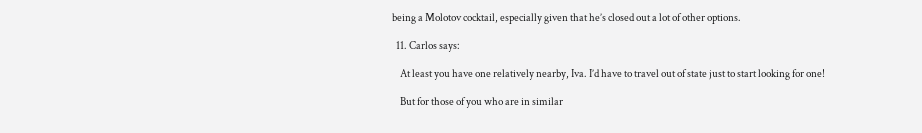being a Molotov cocktail, especially given that he’s closed out a lot of other options.

  11. Carlos says:

    At least you have one relatively nearby, Iva. I’d have to travel out of state just to start looking for one!

    But for those of you who are in similar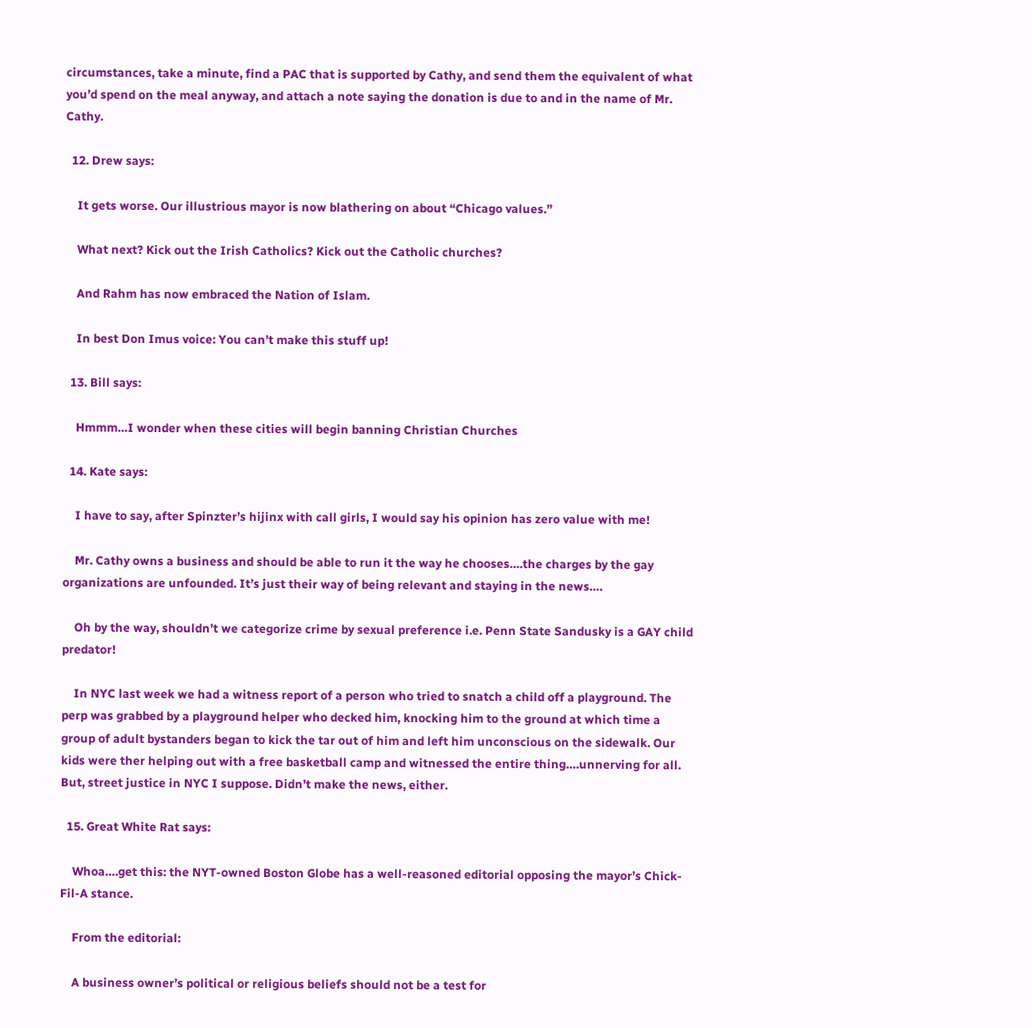circumstances, take a minute, find a PAC that is supported by Cathy, and send them the equivalent of what you’d spend on the meal anyway, and attach a note saying the donation is due to and in the name of Mr. Cathy.

  12. Drew says:

    It gets worse. Our illustrious mayor is now blathering on about “Chicago values.”

    What next? Kick out the Irish Catholics? Kick out the Catholic churches?

    And Rahm has now embraced the Nation of Islam.

    In best Don Imus voice: You can’t make this stuff up!

  13. Bill says:

    Hmmm…I wonder when these cities will begin banning Christian Churches

  14. Kate says:

    I have to say, after Spinzter’s hijinx with call girls, I would say his opinion has zero value with me!

    Mr. Cathy owns a business and should be able to run it the way he chooses….the charges by the gay organizations are unfounded. It’s just their way of being relevant and staying in the news….

    Oh by the way, shouldn’t we categorize crime by sexual preference i.e. Penn State Sandusky is a GAY child predator!

    In NYC last week we had a witness report of a person who tried to snatch a child off a playground. The perp was grabbed by a playground helper who decked him, knocking him to the ground at which time a group of adult bystanders began to kick the tar out of him and left him unconscious on the sidewalk. Our kids were ther helping out with a free basketball camp and witnessed the entire thing….unnerving for all. But, street justice in NYC I suppose. Didn’t make the news, either.

  15. Great White Rat says:

    Whoa….get this: the NYT-owned Boston Globe has a well-reasoned editorial opposing the mayor’s Chick-Fil-A stance.

    From the editorial:

    A business owner’s political or religious beliefs should not be a test for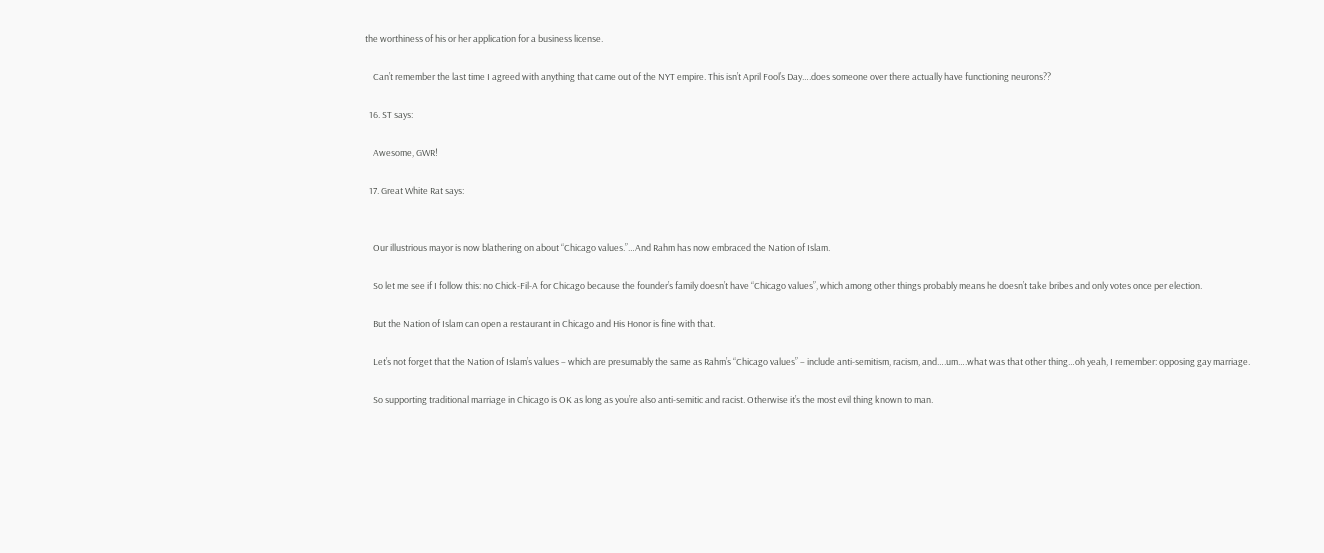the worthiness of his or her application for a business license.

    Can’t remember the last time I agreed with anything that came out of the NYT empire. This isn’t April Fool’s Day….does someone over there actually have functioning neurons??

  16. ST says:

    Awesome, GWR!

  17. Great White Rat says:


    Our illustrious mayor is now blathering on about “Chicago values.”…And Rahm has now embraced the Nation of Islam.

    So let me see if I follow this: no Chick-Fil-A for Chicago because the founder’s family doesn’t have “Chicago values”, which among other things probably means he doesn’t take bribes and only votes once per election.

    But the Nation of Islam can open a restaurant in Chicago and His Honor is fine with that.

    Let’s not forget that the Nation of Islam’s values – which are presumably the same as Rahm’s “Chicago values” – include anti-semitism, racism, and….um….what was that other thing…oh yeah, I remember: opposing gay marriage.

    So supporting traditional marriage in Chicago is OK as long as you’re also anti-semitic and racist. Otherwise it’s the most evil thing known to man.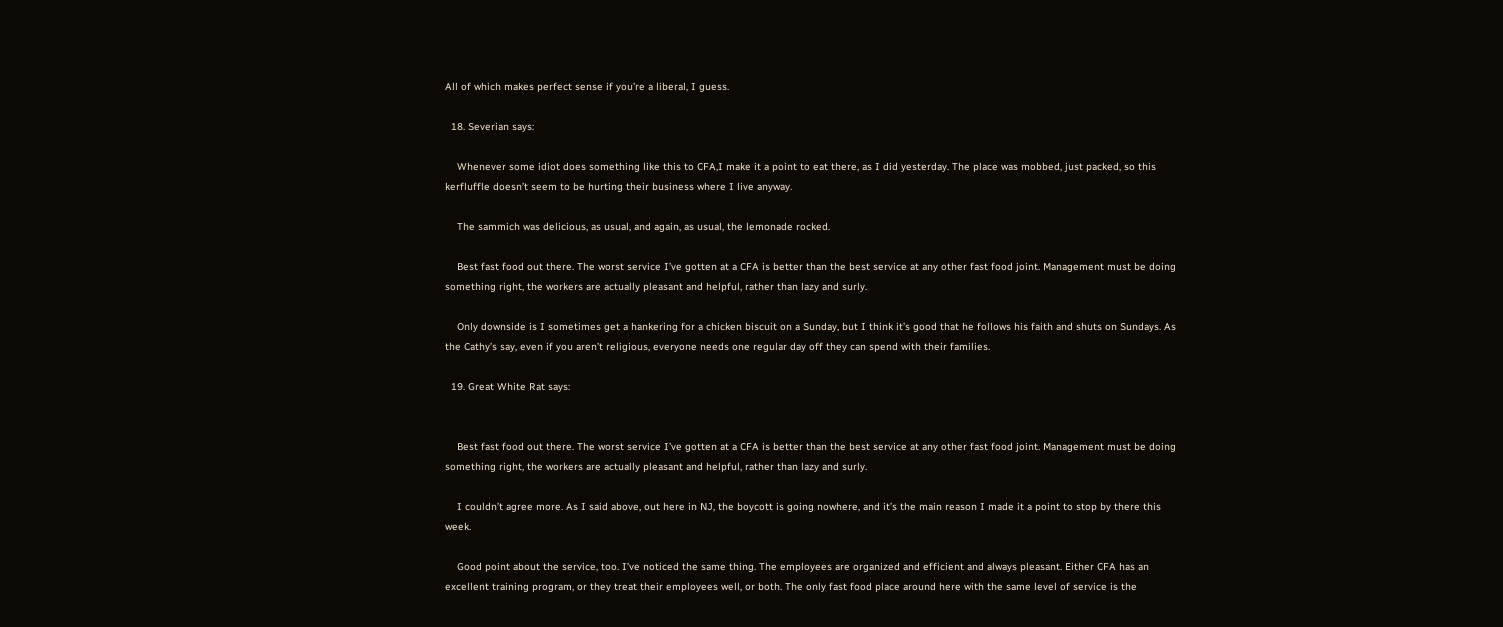All of which makes perfect sense if you’re a liberal, I guess.

  18. Severian says:

    Whenever some idiot does something like this to CFA,I make it a point to eat there, as I did yesterday. The place was mobbed, just packed, so this kerfluffle doesn’t seem to be hurting their business where I live anyway.

    The sammich was delicious, as usual, and again, as usual, the lemonade rocked.

    Best fast food out there. The worst service I’ve gotten at a CFA is better than the best service at any other fast food joint. Management must be doing something right, the workers are actually pleasant and helpful, rather than lazy and surly.

    Only downside is I sometimes get a hankering for a chicken biscuit on a Sunday, but I think it’s good that he follows his faith and shuts on Sundays. As the Cathy’s say, even if you aren’t religious, everyone needs one regular day off they can spend with their families.

  19. Great White Rat says:


    Best fast food out there. The worst service I’ve gotten at a CFA is better than the best service at any other fast food joint. Management must be doing something right, the workers are actually pleasant and helpful, rather than lazy and surly.

    I couldn’t agree more. As I said above, out here in NJ, the boycott is going nowhere, and it’s the main reason I made it a point to stop by there this week.

    Good point about the service, too. I’ve noticed the same thing. The employees are organized and efficient and always pleasant. Either CFA has an excellent training program, or they treat their employees well, or both. The only fast food place around here with the same level of service is the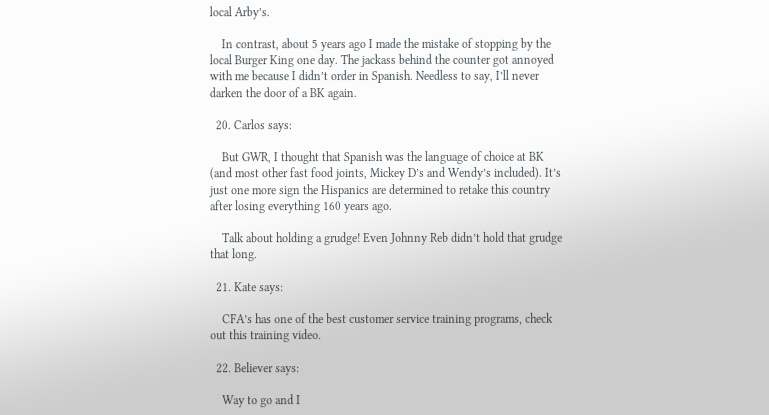local Arby’s.

    In contrast, about 5 years ago I made the mistake of stopping by the local Burger King one day. The jackass behind the counter got annoyed with me because I didn’t order in Spanish. Needless to say, I’ll never darken the door of a BK again.

  20. Carlos says:

    But GWR, I thought that Spanish was the language of choice at BK (and most other fast food joints, Mickey D’s and Wendy’s included). It’s just one more sign the Hispanics are determined to retake this country after losing everything 160 years ago.

    Talk about holding a grudge! Even Johnny Reb didn’t hold that grudge that long.

  21. Kate says:

    CFA’s has one of the best customer service training programs, check out this training video.

  22. Believer says:

    Way to go and I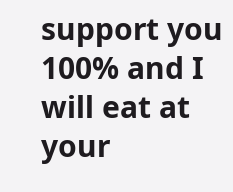support you 100% and I will eat at your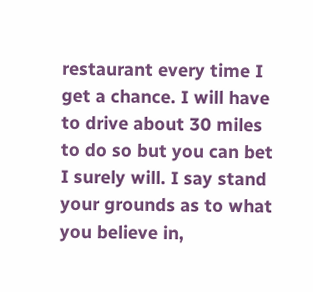restaurant every time I get a chance. I will have to drive about 30 miles to do so but you can bet I surely will. I say stand your grounds as to what you believe in,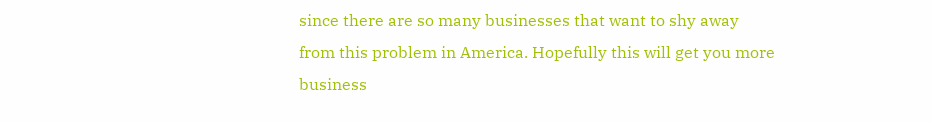since there are so many businesses that want to shy away from this problem in America. Hopefully this will get you more business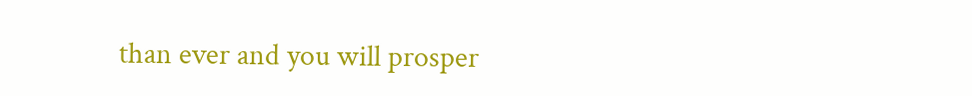than ever and you will prosper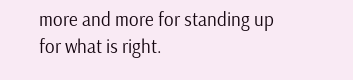more and more for standing up for what is right.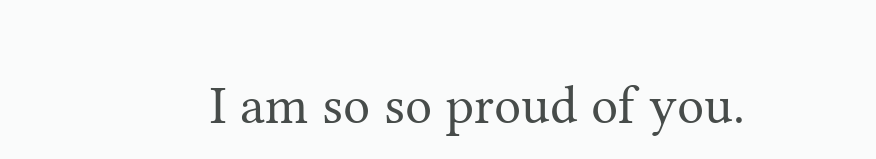I am so so proud of you.